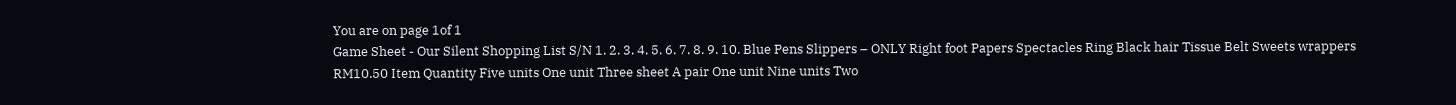You are on page 1of 1
Game Sheet - Our Silent Shopping List S/N 1. 2. 3. 4. 5. 6. 7. 8. 9. 10. Blue Pens Slippers – ONLY Right foot Papers Spectacles Ring Black hair Tissue Belt Sweets wrappers RM10.50 Item Quantity Five units One unit Three sheet A pair One unit Nine units Two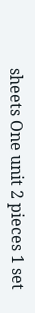sheets One unit 2 pieces 1 set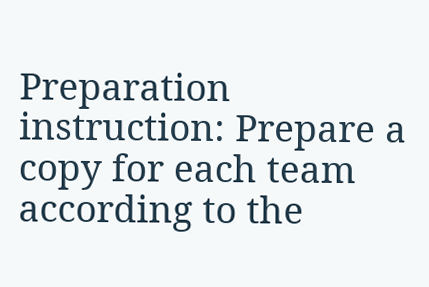Preparation instruction: Prepare a copy for each team according to the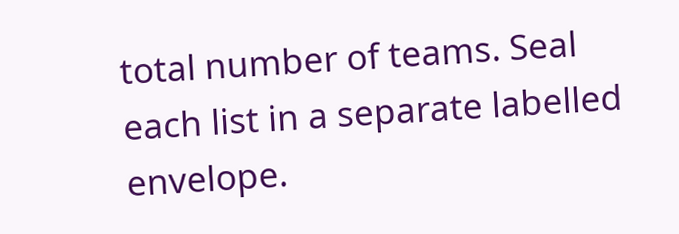total number of teams. Seal each list in a separate labelled envelope.